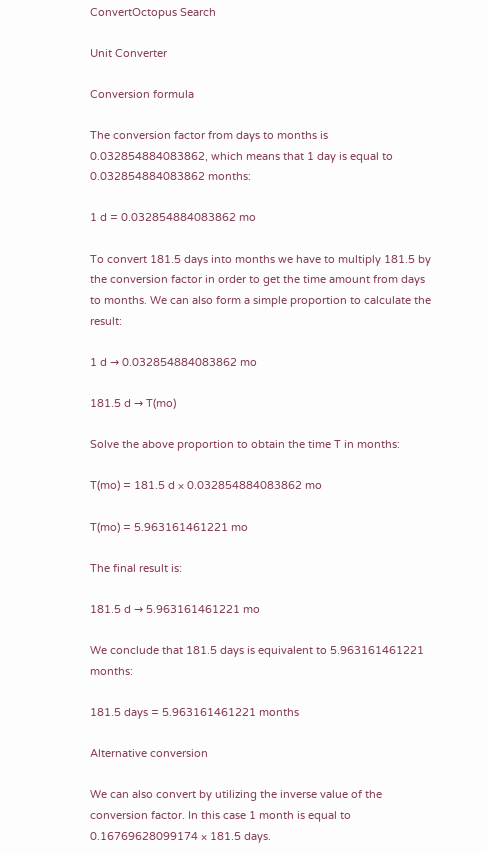ConvertOctopus Search

Unit Converter

Conversion formula

The conversion factor from days to months is 0.032854884083862, which means that 1 day is equal to 0.032854884083862 months:

1 d = 0.032854884083862 mo

To convert 181.5 days into months we have to multiply 181.5 by the conversion factor in order to get the time amount from days to months. We can also form a simple proportion to calculate the result:

1 d → 0.032854884083862 mo

181.5 d → T(mo)

Solve the above proportion to obtain the time T in months:

T(mo) = 181.5 d × 0.032854884083862 mo

T(mo) = 5.963161461221 mo

The final result is:

181.5 d → 5.963161461221 mo

We conclude that 181.5 days is equivalent to 5.963161461221 months:

181.5 days = 5.963161461221 months

Alternative conversion

We can also convert by utilizing the inverse value of the conversion factor. In this case 1 month is equal to 0.16769628099174 × 181.5 days.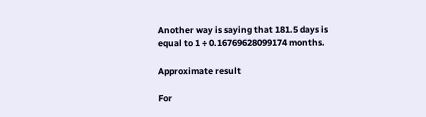Another way is saying that 181.5 days is equal to 1 ÷ 0.16769628099174 months.

Approximate result

For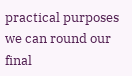practical purposes we can round our final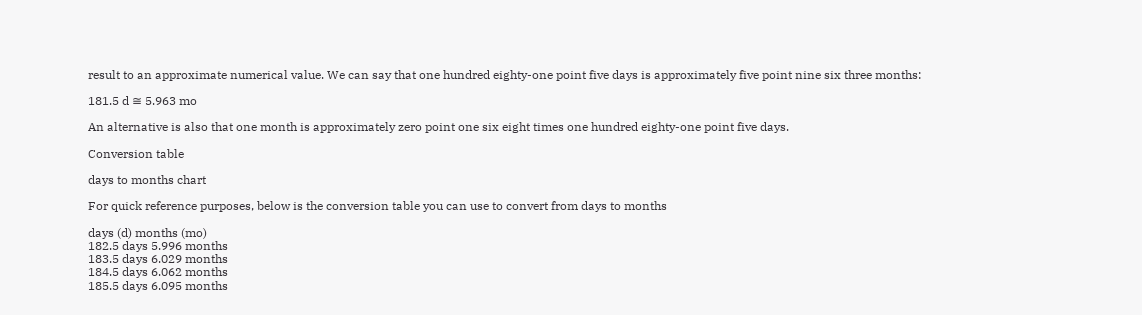result to an approximate numerical value. We can say that one hundred eighty-one point five days is approximately five point nine six three months:

181.5 d ≅ 5.963 mo

An alternative is also that one month is approximately zero point one six eight times one hundred eighty-one point five days.

Conversion table

days to months chart

For quick reference purposes, below is the conversion table you can use to convert from days to months

days (d) months (mo)
182.5 days 5.996 months
183.5 days 6.029 months
184.5 days 6.062 months
185.5 days 6.095 months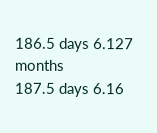186.5 days 6.127 months
187.5 days 6.16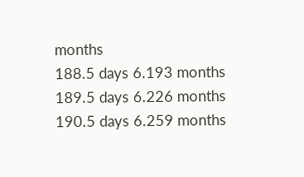months
188.5 days 6.193 months
189.5 days 6.226 months
190.5 days 6.259 months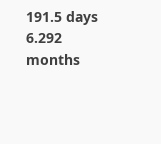191.5 days 6.292 months